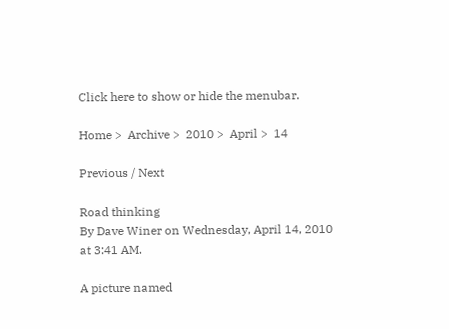Click here to show or hide the menubar.

Home >  Archive >  2010 >  April >  14

Previous / Next

Road thinking
By Dave Winer on Wednesday, April 14, 2010 at 3:41 AM.

A picture named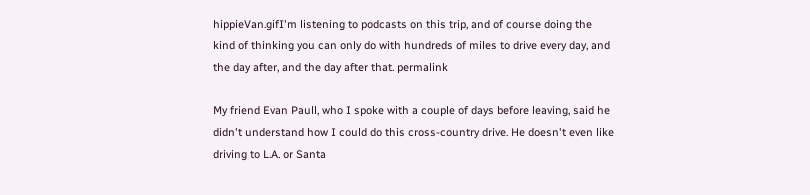hippieVan.gifI'm listening to podcasts on this trip, and of course doing the kind of thinking you can only do with hundreds of miles to drive every day, and the day after, and the day after that. permalink

My friend Evan Paull, who I spoke with a couple of days before leaving, said he didn't understand how I could do this cross-country drive. He doesn't even like driving to L.A. or Santa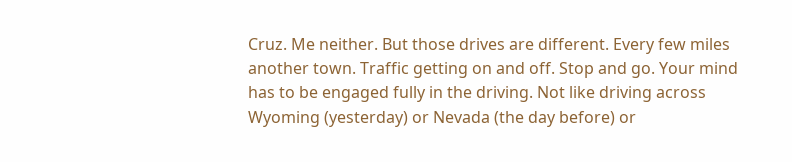Cruz. Me neither. But those drives are different. Every few miles another town. Traffic getting on and off. Stop and go. Your mind has to be engaged fully in the driving. Not like driving across Wyoming (yesterday) or Nevada (the day before) or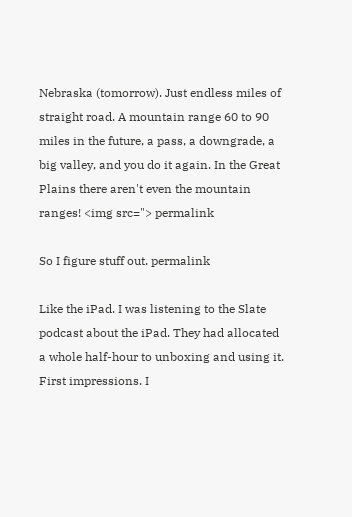Nebraska (tomorrow). Just endless miles of straight road. A mountain range 60 to 90 miles in the future, a pass, a downgrade, a big valley, and you do it again. In the Great Plains there aren't even the mountain ranges! <img src="> permalink

So I figure stuff out. permalink

Like the iPad. I was listening to the Slate podcast about the iPad. They had allocated a whole half-hour to unboxing and using it. First impressions. I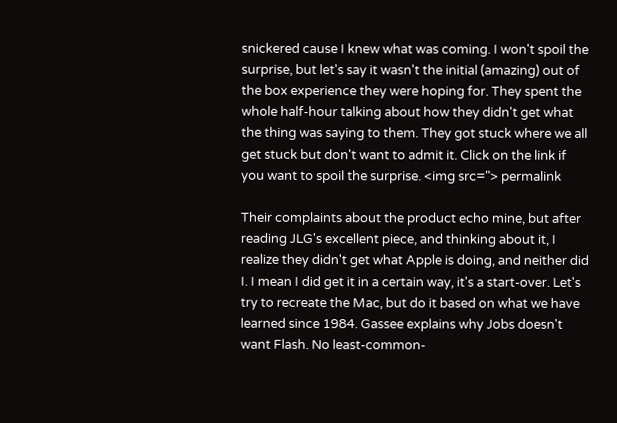snickered cause I knew what was coming. I won't spoil the surprise, but let's say it wasn't the initial (amazing) out of the box experience they were hoping for. They spent the whole half-hour talking about how they didn't get what the thing was saying to them. They got stuck where we all get stuck but don't want to admit it. Click on the link if you want to spoil the surprise. <img src="> permalink

Their complaints about the product echo mine, but after reading JLG's excellent piece, and thinking about it, I realize they didn't get what Apple is doing, and neither did I. I mean I did get it in a certain way, it's a start-over. Let's try to recreate the Mac, but do it based on what we have learned since 1984. Gassee explains why Jobs doesn't want Flash. No least-common-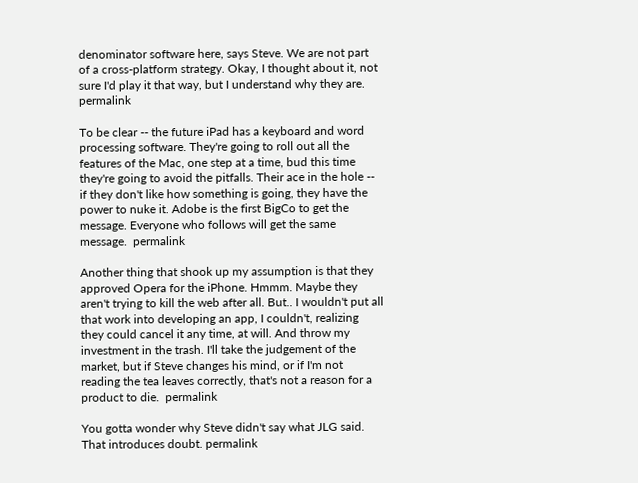denominator software here, says Steve. We are not part of a cross-platform strategy. Okay, I thought about it, not sure I'd play it that way, but I understand why they are.  permalink

To be clear -- the future iPad has a keyboard and word processing software. They're going to roll out all the features of the Mac, one step at a time, bud this time they're going to avoid the pitfalls. Their ace in the hole -- if they don't like how something is going, they have the power to nuke it. Adobe is the first BigCo to get the message. Everyone who follows will get the same message.  permalink

Another thing that shook up my assumption is that they approved Opera for the iPhone. Hmmm. Maybe they aren't trying to kill the web after all. But.. I wouldn't put all that work into developing an app, I couldn't, realizing they could cancel it any time, at will. And throw my investment in the trash. I'll take the judgement of the market, but if Steve changes his mind, or if I'm not reading the tea leaves correctly, that's not a reason for a product to die.  permalink

You gotta wonder why Steve didn't say what JLG said. That introduces doubt. permalink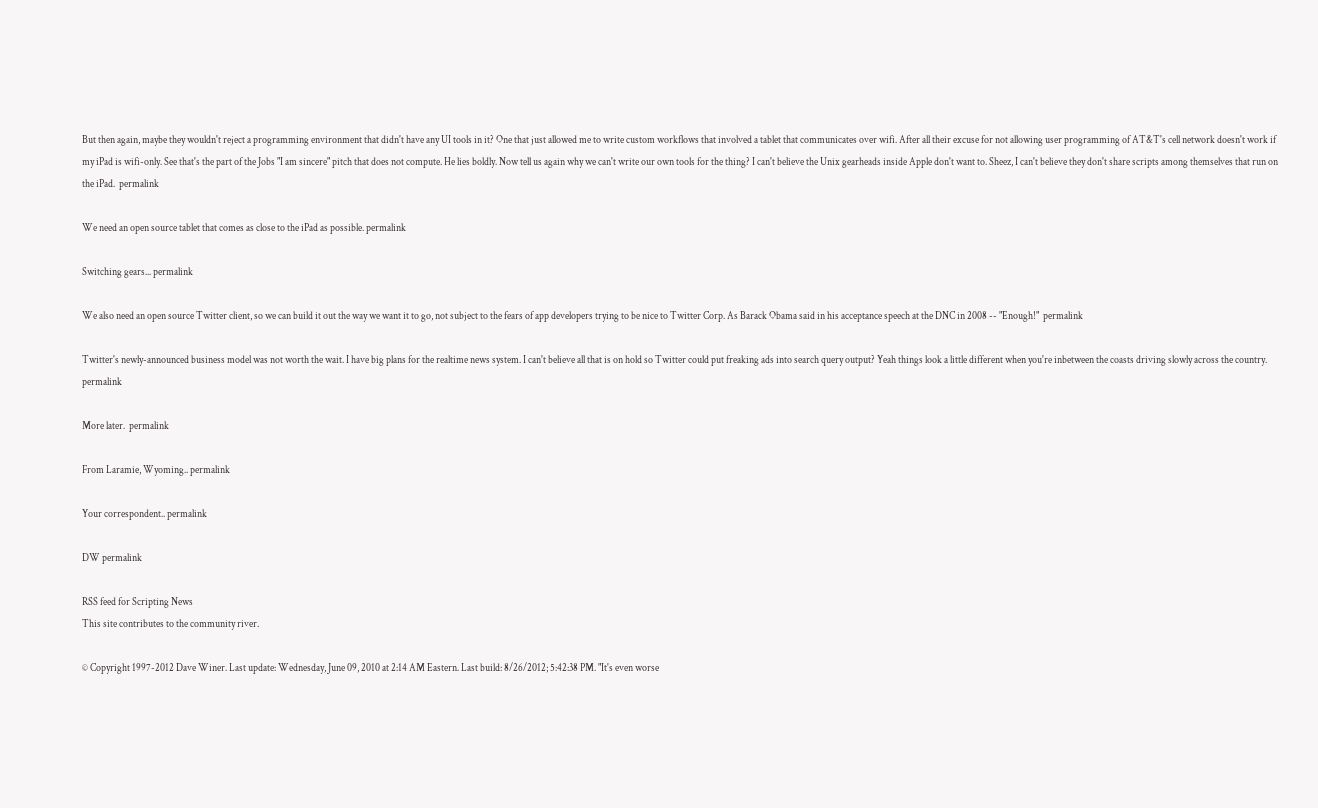But then again, maybe they wouldn't reject a programming environment that didn't have any UI tools in it? One that just allowed me to write custom workflows that involved a tablet that communicates over wifi. After all their excuse for not allowing user programming of AT&T's cell network doesn't work if my iPad is wifi-only. See that's the part of the Jobs "I am sincere" pitch that does not compute. He lies boldly. Now tell us again why we can't write our own tools for the thing? I can't believe the Unix gearheads inside Apple don't want to. Sheez, I can't believe they don't share scripts among themselves that run on the iPad.  permalink

We need an open source tablet that comes as close to the iPad as possible. permalink

Switching gears... permalink

We also need an open source Twitter client, so we can build it out the way we want it to go, not subject to the fears of app developers trying to be nice to Twitter Corp. As Barack Obama said in his acceptance speech at the DNC in 2008 -- "Enough!"  permalink

Twitter's newly-announced business model was not worth the wait. I have big plans for the realtime news system. I can't believe all that is on hold so Twitter could put freaking ads into search query output? Yeah things look a little different when you're inbetween the coasts driving slowly across the country. permalink

More later.  permalink

From Laramie, Wyoming.. permalink

Your correspondent.. permalink

DW permalink

RSS feed for Scripting News
This site contributes to the community river.

© Copyright 1997-2012 Dave Winer. Last update: Wednesday, June 09, 2010 at 2:14 AM Eastern. Last build: 8/26/2012; 5:42:38 PM. "It's even worse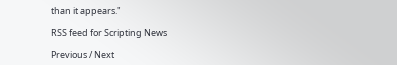than it appears."

RSS feed for Scripting News

Previous / Next